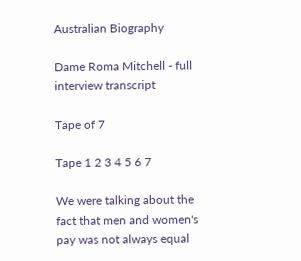Australian Biography

Dame Roma Mitchell - full interview transcript

Tape of 7

Tape 1 2 3 4 5 6 7

We were talking about the fact that men and women's pay was not always equal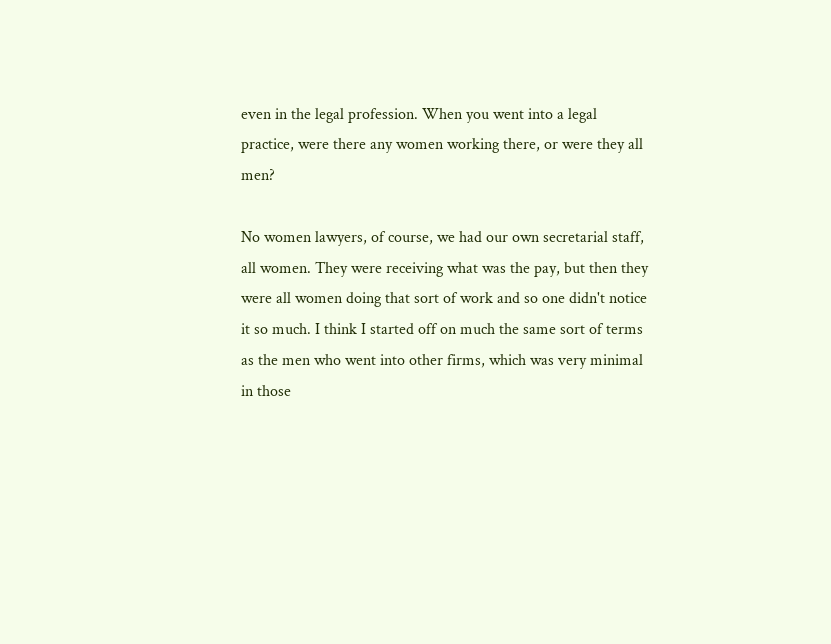even in the legal profession. When you went into a legal practice, were there any women working there, or were they all men?

No women lawyers, of course, we had our own secretarial staff, all women. They were receiving what was the pay, but then they were all women doing that sort of work and so one didn't notice it so much. I think I started off on much the same sort of terms as the men who went into other firms, which was very minimal in those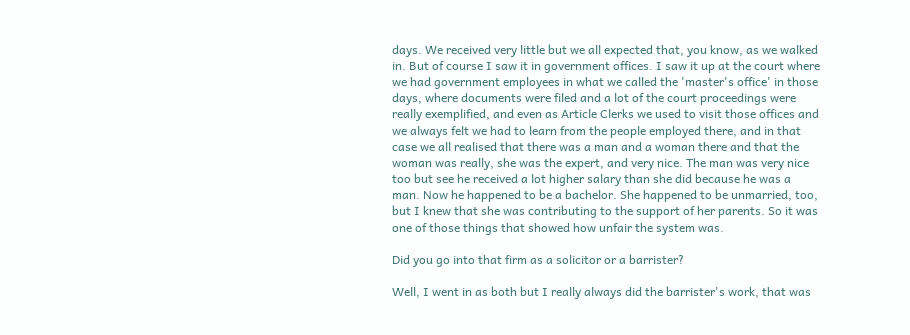days. We received very little but we all expected that, you know, as we walked in. But of course I saw it in government offices. I saw it up at the court where we had government employees in what we called the 'master's office' in those days, where documents were filed and a lot of the court proceedings were really exemplified, and even as Article Clerks we used to visit those offices and we always felt we had to learn from the people employed there, and in that case we all realised that there was a man and a woman there and that the woman was really, she was the expert, and very nice. The man was very nice too but see he received a lot higher salary than she did because he was a man. Now he happened to be a bachelor. She happened to be unmarried, too, but I knew that she was contributing to the support of her parents. So it was one of those things that showed how unfair the system was.

Did you go into that firm as a solicitor or a barrister?

Well, I went in as both but I really always did the barrister's work, that was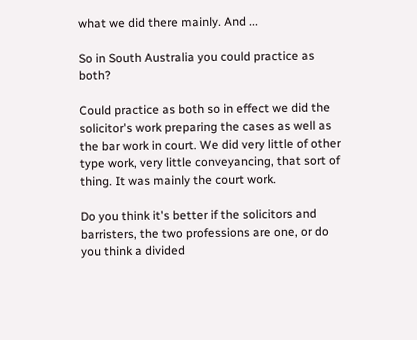what we did there mainly. And ...

So in South Australia you could practice as both?

Could practice as both so in effect we did the solicitor's work preparing the cases as well as the bar work in court. We did very little of other type work, very little conveyancing, that sort of thing. It was mainly the court work.

Do you think it's better if the solicitors and barristers, the two professions are one, or do you think a divided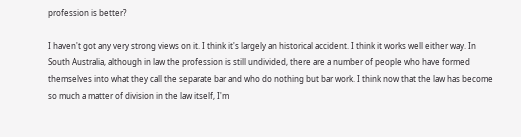profession is better?

I haven't got any very strong views on it. I think it's largely an historical accident. I think it works well either way. In South Australia, although in law the profession is still undivided, there are a number of people who have formed themselves into what they call the separate bar and who do nothing but bar work. I think now that the law has become so much a matter of division in the law itself, I'm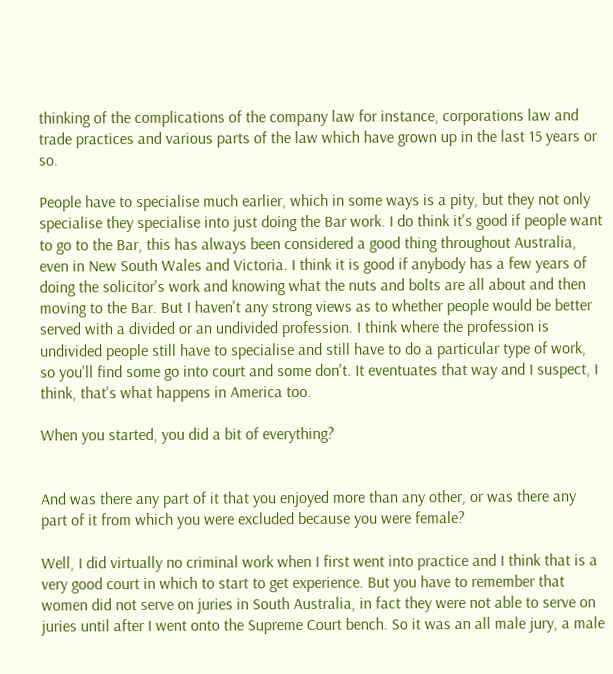thinking of the complications of the company law for instance, corporations law and trade practices and various parts of the law which have grown up in the last 15 years or so.

People have to specialise much earlier, which in some ways is a pity, but they not only specialise they specialise into just doing the Bar work. I do think it's good if people want to go to the Bar, this has always been considered a good thing throughout Australia, even in New South Wales and Victoria. I think it is good if anybody has a few years of doing the solicitor's work and knowing what the nuts and bolts are all about and then moving to the Bar. But I haven't any strong views as to whether people would be better served with a divided or an undivided profession. I think where the profession is undivided people still have to specialise and still have to do a particular type of work, so you'll find some go into court and some don't. It eventuates that way and I suspect, I think, that's what happens in America too.

When you started, you did a bit of everything?


And was there any part of it that you enjoyed more than any other, or was there any part of it from which you were excluded because you were female?

Well, I did virtually no criminal work when I first went into practice and I think that is a very good court in which to start to get experience. But you have to remember that women did not serve on juries in South Australia, in fact they were not able to serve on juries until after I went onto the Supreme Court bench. So it was an all male jury, a male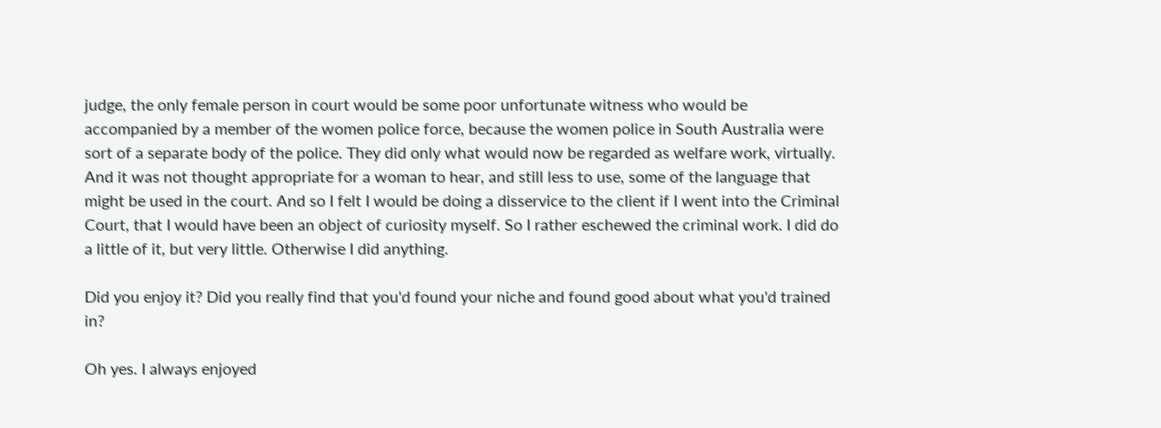judge, the only female person in court would be some poor unfortunate witness who would be accompanied by a member of the women police force, because the women police in South Australia were sort of a separate body of the police. They did only what would now be regarded as welfare work, virtually. And it was not thought appropriate for a woman to hear, and still less to use, some of the language that might be used in the court. And so I felt I would be doing a disservice to the client if I went into the Criminal Court, that I would have been an object of curiosity myself. So I rather eschewed the criminal work. I did do a little of it, but very little. Otherwise I did anything.

Did you enjoy it? Did you really find that you'd found your niche and found good about what you'd trained in?

Oh yes. I always enjoyed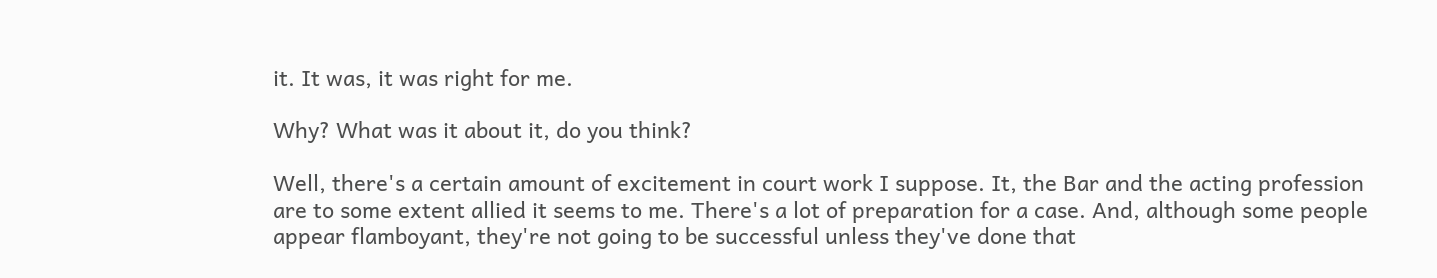it. It was, it was right for me.

Why? What was it about it, do you think?

Well, there's a certain amount of excitement in court work I suppose. It, the Bar and the acting profession are to some extent allied it seems to me. There's a lot of preparation for a case. And, although some people appear flamboyant, they're not going to be successful unless they've done that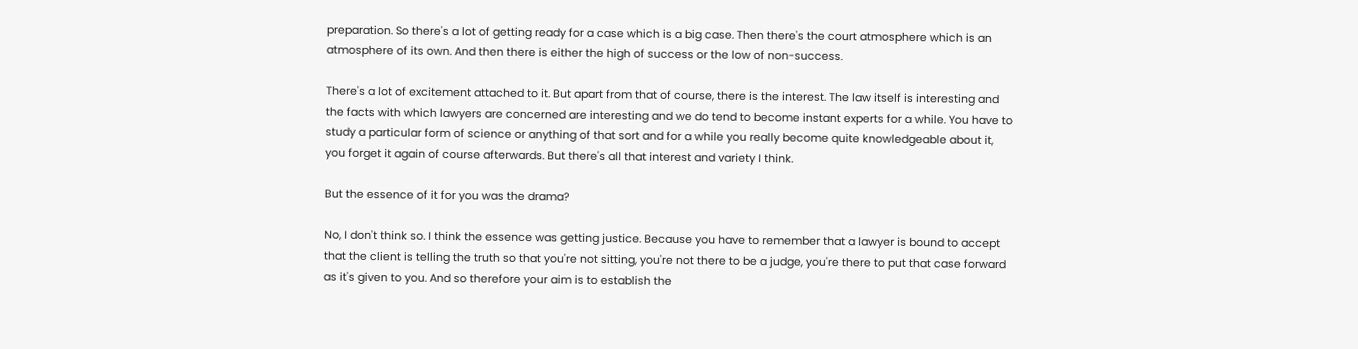preparation. So there's a lot of getting ready for a case which is a big case. Then there's the court atmosphere which is an atmosphere of its own. And then there is either the high of success or the low of non-success.

There's a lot of excitement attached to it. But apart from that of course, there is the interest. The law itself is interesting and the facts with which lawyers are concerned are interesting and we do tend to become instant experts for a while. You have to study a particular form of science or anything of that sort and for a while you really become quite knowledgeable about it, you forget it again of course afterwards. But there's all that interest and variety I think.

But the essence of it for you was the drama?

No, I don't think so. I think the essence was getting justice. Because you have to remember that a lawyer is bound to accept that the client is telling the truth so that you're not sitting, you're not there to be a judge, you're there to put that case forward as it's given to you. And so therefore your aim is to establish the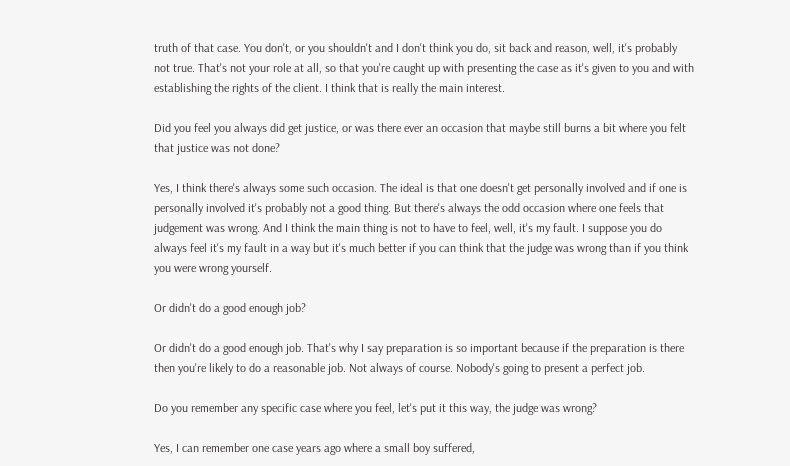truth of that case. You don't, or you shouldn't and I don't think you do, sit back and reason, well, it's probably not true. That's not your role at all, so that you're caught up with presenting the case as it's given to you and with establishing the rights of the client. I think that is really the main interest.

Did you feel you always did get justice, or was there ever an occasion that maybe still burns a bit where you felt that justice was not done?

Yes, I think there's always some such occasion. The ideal is that one doesn't get personally involved and if one is personally involved it's probably not a good thing. But there's always the odd occasion where one feels that judgement was wrong. And I think the main thing is not to have to feel, well, it's my fault. I suppose you do always feel it's my fault in a way but it's much better if you can think that the judge was wrong than if you think you were wrong yourself.

Or didn't do a good enough job?

Or didn't do a good enough job. That's why I say preparation is so important because if the preparation is there then you're likely to do a reasonable job. Not always of course. Nobody's going to present a perfect job.

Do you remember any specific case where you feel, let's put it this way, the judge was wrong?

Yes, I can remember one case years ago where a small boy suffered,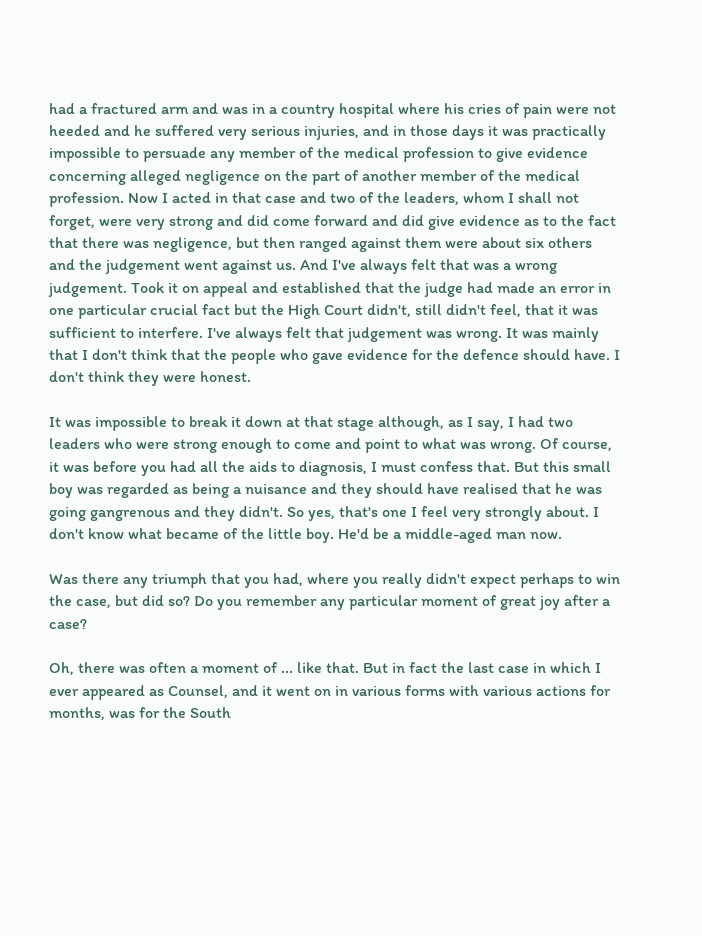had a fractured arm and was in a country hospital where his cries of pain were not heeded and he suffered very serious injuries, and in those days it was practically impossible to persuade any member of the medical profession to give evidence concerning alleged negligence on the part of another member of the medical profession. Now I acted in that case and two of the leaders, whom I shall not forget, were very strong and did come forward and did give evidence as to the fact that there was negligence, but then ranged against them were about six others and the judgement went against us. And I've always felt that was a wrong judgement. Took it on appeal and established that the judge had made an error in one particular crucial fact but the High Court didn't, still didn't feel, that it was sufficient to interfere. I've always felt that judgement was wrong. It was mainly that I don't think that the people who gave evidence for the defence should have. I don't think they were honest.

It was impossible to break it down at that stage although, as I say, I had two leaders who were strong enough to come and point to what was wrong. Of course, it was before you had all the aids to diagnosis, I must confess that. But this small boy was regarded as being a nuisance and they should have realised that he was going gangrenous and they didn't. So yes, that's one I feel very strongly about. I don't know what became of the little boy. He'd be a middle-aged man now.

Was there any triumph that you had, where you really didn't expect perhaps to win the case, but did so? Do you remember any particular moment of great joy after a case?

Oh, there was often a moment of ... like that. But in fact the last case in which I ever appeared as Counsel, and it went on in various forms with various actions for months, was for the South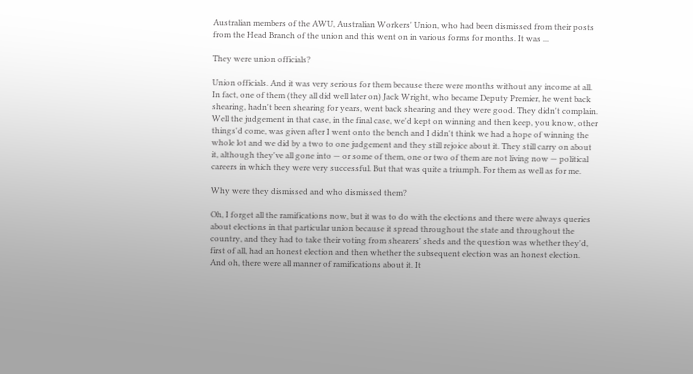Australian members of the AWU, Australian Workers' Union, who had been dismissed from their posts from the Head Branch of the union and this went on in various forms for months. It was ...

They were union officials?

Union officials. And it was very serious for them because there were months without any income at all. In fact, one of them (they all did well later on) Jack Wright, who became Deputy Premier, he went back shearing, hadn't been shearing for years, went back shearing and they were good. They didn't complain. Well the judgement in that case, in the final case, we'd kept on winning and then keep, you know, other things'd come, was given after I went onto the bench and I didn't think we had a hope of winning the whole lot and we did by a two to one judgement and they still rejoice about it. They still carry on about it, although they've all gone into — or some of them, one or two of them are not living now — political careers in which they were very successful. But that was quite a triumph. For them as well as for me.

Why were they dismissed and who dismissed them?

Oh, I forget all the ramifications now, but it was to do with the elections and there were always queries about elections in that particular union because it spread throughout the state and throughout the country, and they had to take their voting from shearers' sheds and the question was whether they'd, first of all, had an honest election and then whether the subsequent election was an honest election. And oh, there were all manner of ramifications about it. It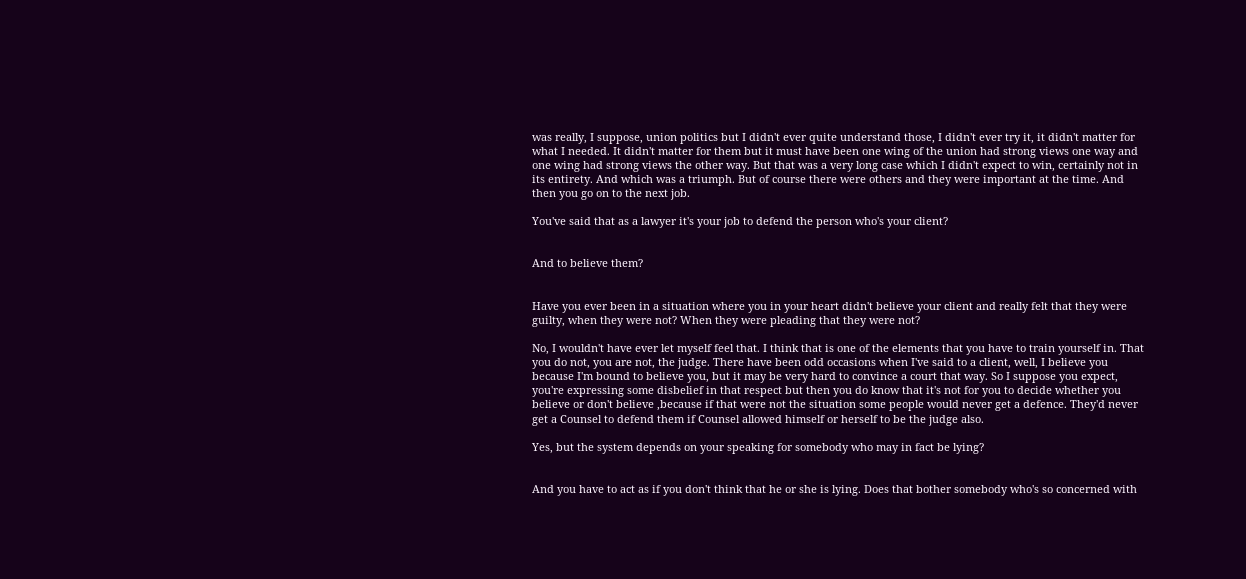was really, I suppose, union politics but I didn't ever quite understand those, I didn't ever try it, it didn't matter for what I needed. It didn't matter for them but it must have been one wing of the union had strong views one way and one wing had strong views the other way. But that was a very long case which I didn't expect to win, certainly not in its entirety. And which was a triumph. But of course there were others and they were important at the time. And then you go on to the next job.

You've said that as a lawyer it's your job to defend the person who's your client?


And to believe them?


Have you ever been in a situation where you in your heart didn't believe your client and really felt that they were guilty, when they were not? When they were pleading that they were not?

No, I wouldn't have ever let myself feel that. I think that is one of the elements that you have to train yourself in. That you do not, you are not, the judge. There have been odd occasions when I've said to a client, well, I believe you because I'm bound to believe you, but it may be very hard to convince a court that way. So I suppose you expect, you're expressing some disbelief in that respect but then you do know that it's not for you to decide whether you believe or don't believe ,because if that were not the situation some people would never get a defence. They'd never get a Counsel to defend them if Counsel allowed himself or herself to be the judge also.

Yes, but the system depends on your speaking for somebody who may in fact be lying?


And you have to act as if you don't think that he or she is lying. Does that bother somebody who's so concerned with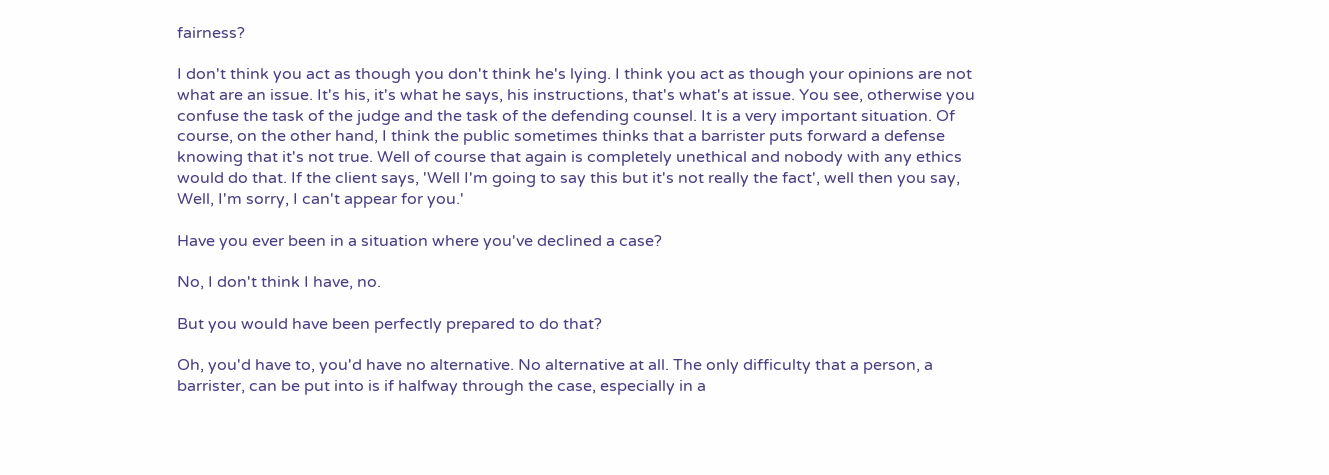fairness?

I don't think you act as though you don't think he's lying. I think you act as though your opinions are not what are an issue. It's his, it's what he says, his instructions, that's what's at issue. You see, otherwise you confuse the task of the judge and the task of the defending counsel. It is a very important situation. Of course, on the other hand, I think the public sometimes thinks that a barrister puts forward a defense knowing that it's not true. Well of course that again is completely unethical and nobody with any ethics would do that. If the client says, 'Well I'm going to say this but it's not really the fact', well then you say, Well, I'm sorry, I can't appear for you.'

Have you ever been in a situation where you've declined a case?

No, I don't think I have, no.

But you would have been perfectly prepared to do that?

Oh, you'd have to, you'd have no alternative. No alternative at all. The only difficulty that a person, a barrister, can be put into is if halfway through the case, especially in a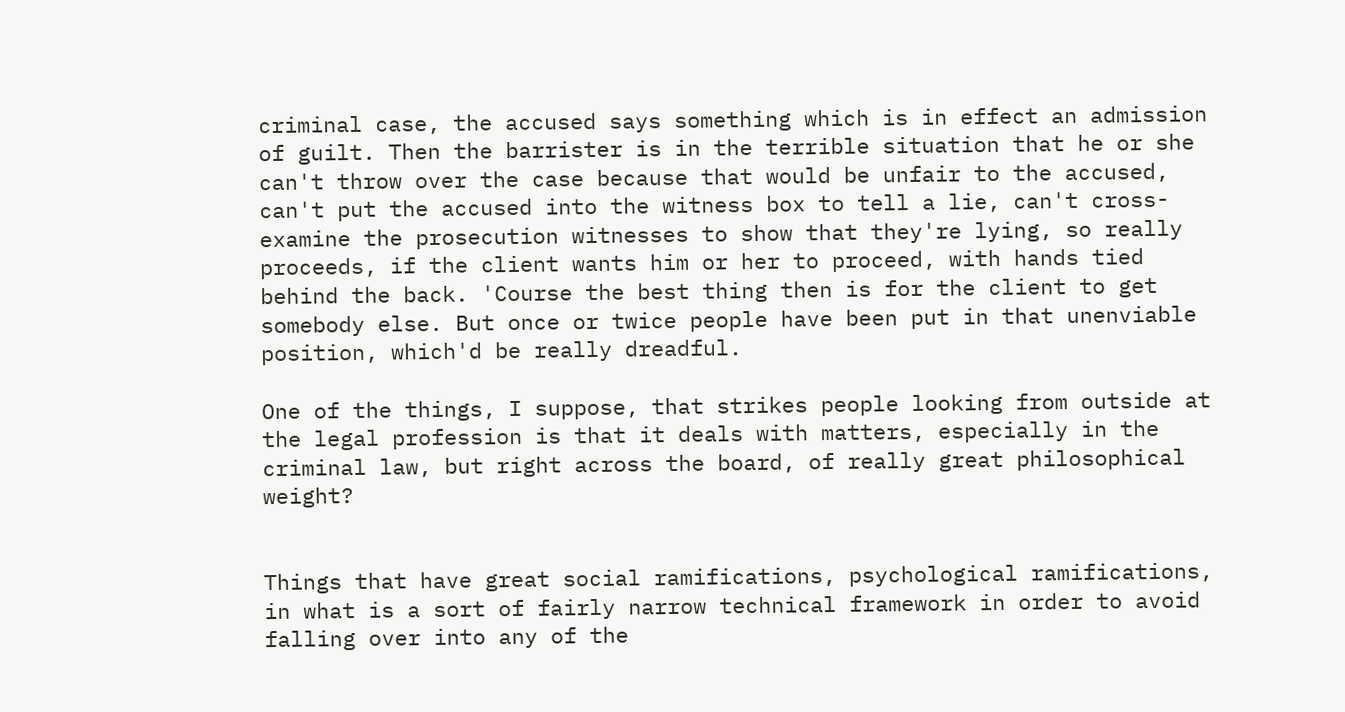criminal case, the accused says something which is in effect an admission of guilt. Then the barrister is in the terrible situation that he or she can't throw over the case because that would be unfair to the accused, can't put the accused into the witness box to tell a lie, can't cross-examine the prosecution witnesses to show that they're lying, so really proceeds, if the client wants him or her to proceed, with hands tied behind the back. 'Course the best thing then is for the client to get somebody else. But once or twice people have been put in that unenviable position, which'd be really dreadful.

One of the things, I suppose, that strikes people looking from outside at the legal profession is that it deals with matters, especially in the criminal law, but right across the board, of really great philosophical weight?


Things that have great social ramifications, psychological ramifications, in what is a sort of fairly narrow technical framework in order to avoid falling over into any of the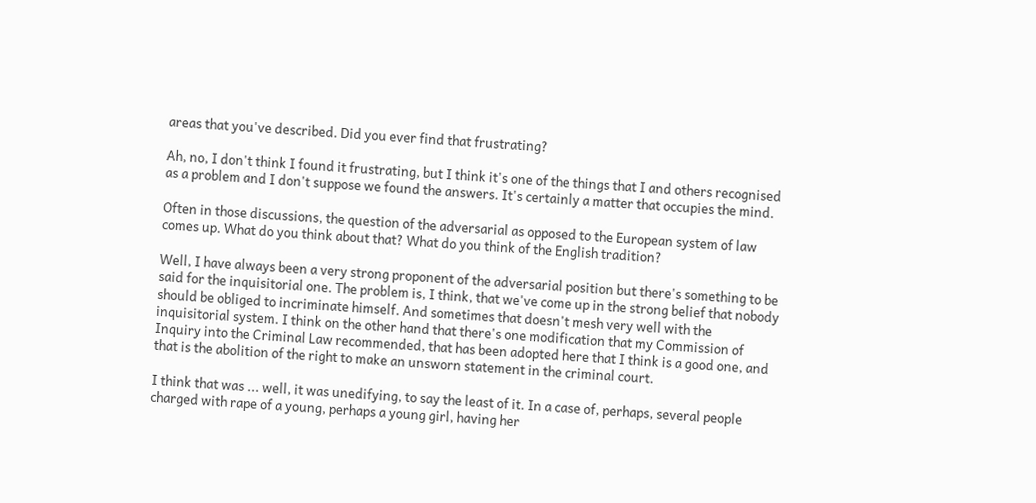areas that you've described. Did you ever find that frustrating?

Ah, no, I don't think I found it frustrating, but I think it's one of the things that I and others recognised as a problem and I don't suppose we found the answers. It's certainly a matter that occupies the mind.

Often in those discussions, the question of the adversarial as opposed to the European system of law comes up. What do you think about that? What do you think of the English tradition?

Well, I have always been a very strong proponent of the adversarial position but there's something to be said for the inquisitorial one. The problem is, I think, that we've come up in the strong belief that nobody should be obliged to incriminate himself. And sometimes that doesn't mesh very well with the inquisitorial system. I think on the other hand that there's one modification that my Commission of Inquiry into the Criminal Law recommended, that has been adopted here that I think is a good one, and that is the abolition of the right to make an unsworn statement in the criminal court.

I think that was ... well, it was unedifying, to say the least of it. In a case of, perhaps, several people charged with rape of a young, perhaps a young girl, having her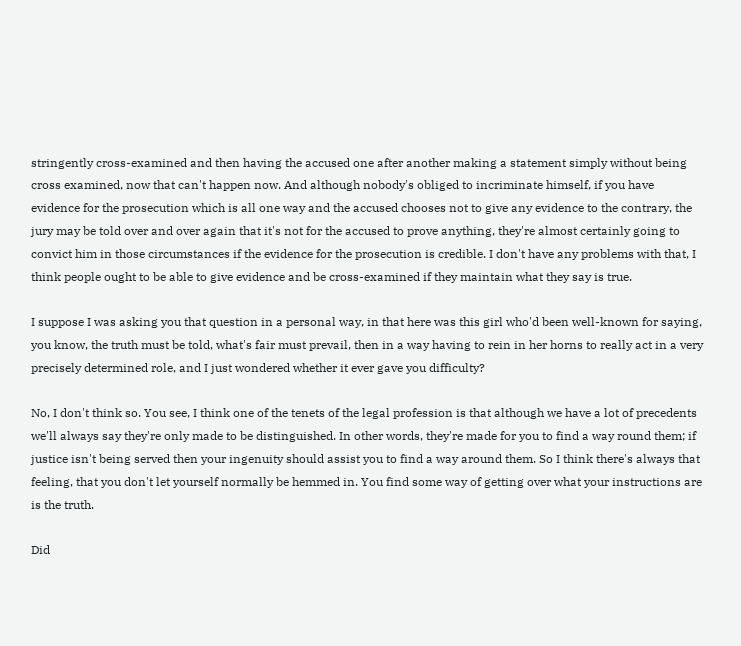stringently cross-examined and then having the accused one after another making a statement simply without being cross examined, now that can't happen now. And although nobody's obliged to incriminate himself, if you have evidence for the prosecution which is all one way and the accused chooses not to give any evidence to the contrary, the jury may be told over and over again that it's not for the accused to prove anything, they're almost certainly going to convict him in those circumstances if the evidence for the prosecution is credible. I don't have any problems with that, I think people ought to be able to give evidence and be cross-examined if they maintain what they say is true.

I suppose I was asking you that question in a personal way, in that here was this girl who'd been well-known for saying, you know, the truth must be told, what's fair must prevail, then in a way having to rein in her horns to really act in a very precisely determined role, and I just wondered whether it ever gave you difficulty?

No, I don't think so. You see, I think one of the tenets of the legal profession is that although we have a lot of precedents we'll always say they're only made to be distinguished. In other words, they're made for you to find a way round them; if justice isn't being served then your ingenuity should assist you to find a way around them. So I think there's always that feeling, that you don't let yourself normally be hemmed in. You find some way of getting over what your instructions are is the truth.

Did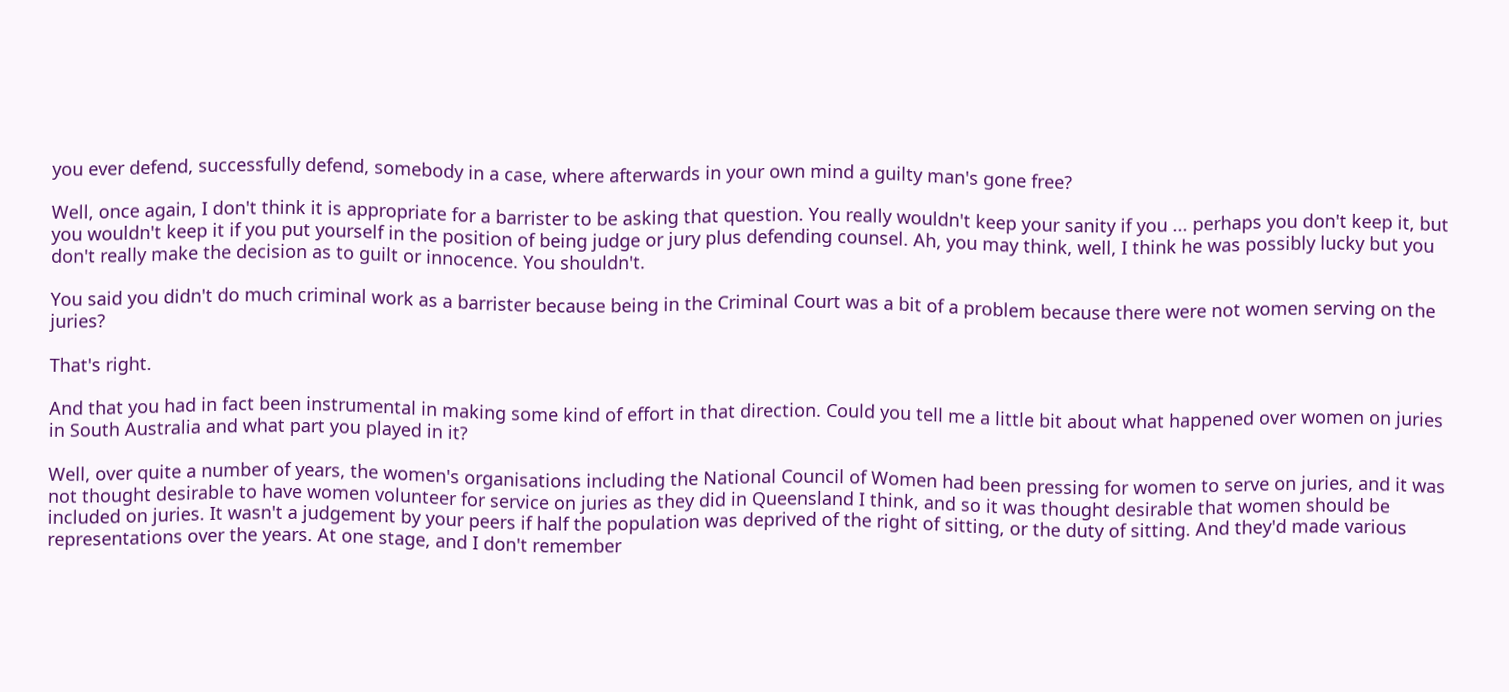you ever defend, successfully defend, somebody in a case, where afterwards in your own mind a guilty man's gone free?

Well, once again, I don't think it is appropriate for a barrister to be asking that question. You really wouldn't keep your sanity if you ... perhaps you don't keep it, but you wouldn't keep it if you put yourself in the position of being judge or jury plus defending counsel. Ah, you may think, well, I think he was possibly lucky but you don't really make the decision as to guilt or innocence. You shouldn't.

You said you didn't do much criminal work as a barrister because being in the Criminal Court was a bit of a problem because there were not women serving on the juries?

That's right.

And that you had in fact been instrumental in making some kind of effort in that direction. Could you tell me a little bit about what happened over women on juries in South Australia and what part you played in it?

Well, over quite a number of years, the women's organisations including the National Council of Women had been pressing for women to serve on juries, and it was not thought desirable to have women volunteer for service on juries as they did in Queensland I think, and so it was thought desirable that women should be included on juries. It wasn't a judgement by your peers if half the population was deprived of the right of sitting, or the duty of sitting. And they'd made various representations over the years. At one stage, and I don't remember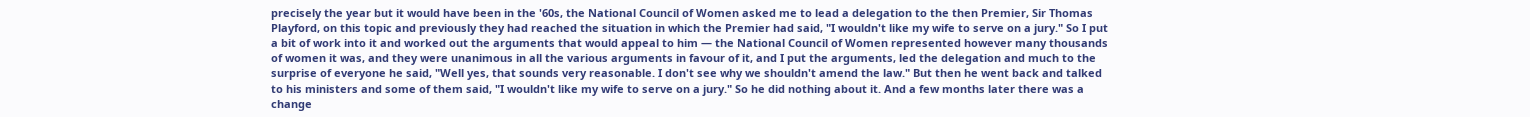precisely the year but it would have been in the '60s, the National Council of Women asked me to lead a delegation to the then Premier, Sir Thomas Playford, on this topic and previously they had reached the situation in which the Premier had said, "I wouldn't like my wife to serve on a jury." So I put a bit of work into it and worked out the arguments that would appeal to him — the National Council of Women represented however many thousands of women it was, and they were unanimous in all the various arguments in favour of it, and I put the arguments, led the delegation and much to the surprise of everyone he said, "Well yes, that sounds very reasonable. I don't see why we shouldn't amend the law." But then he went back and talked to his ministers and some of them said, "I wouldn't like my wife to serve on a jury." So he did nothing about it. And a few months later there was a change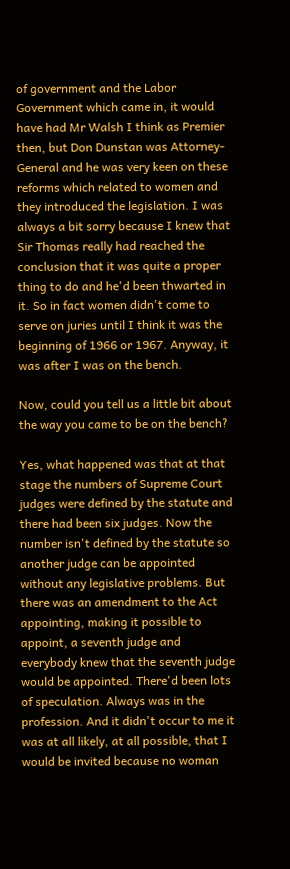of government and the Labor Government which came in, it would have had Mr Walsh I think as Premier then, but Don Dunstan was Attorney-General and he was very keen on these reforms which related to women and they introduced the legislation. I was always a bit sorry because I knew that Sir Thomas really had reached the conclusion that it was quite a proper thing to do and he'd been thwarted in it. So in fact women didn't come to serve on juries until I think it was the beginning of 1966 or 1967. Anyway, it was after I was on the bench.

Now, could you tell us a little bit about the way you came to be on the bench?

Yes, what happened was that at that stage the numbers of Supreme Court judges were defined by the statute and there had been six judges. Now the number isn't defined by the statute so another judge can be appointed without any legislative problems. But there was an amendment to the Act appointing, making it possible to appoint, a seventh judge and everybody knew that the seventh judge would be appointed. There'd been lots of speculation. Always was in the profession. And it didn't occur to me it was at all likely, at all possible, that I would be invited because no woman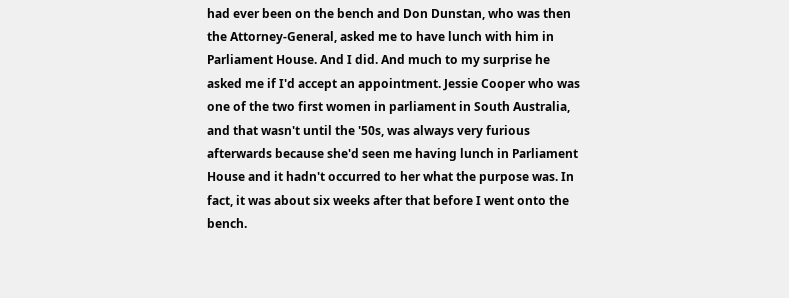had ever been on the bench and Don Dunstan, who was then the Attorney-General, asked me to have lunch with him in Parliament House. And I did. And much to my surprise he asked me if I'd accept an appointment. Jessie Cooper who was one of the two first women in parliament in South Australia, and that wasn't until the '50s, was always very furious afterwards because she'd seen me having lunch in Parliament House and it hadn't occurred to her what the purpose was. In fact, it was about six weeks after that before I went onto the bench.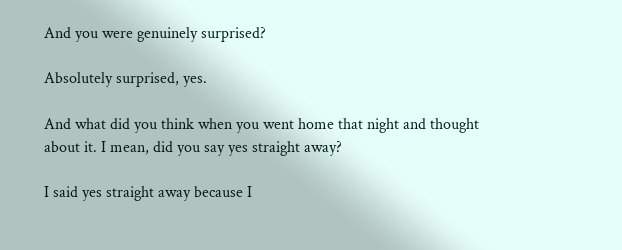And you were genuinely surprised?

Absolutely surprised, yes.

And what did you think when you went home that night and thought about it. I mean, did you say yes straight away?

I said yes straight away because I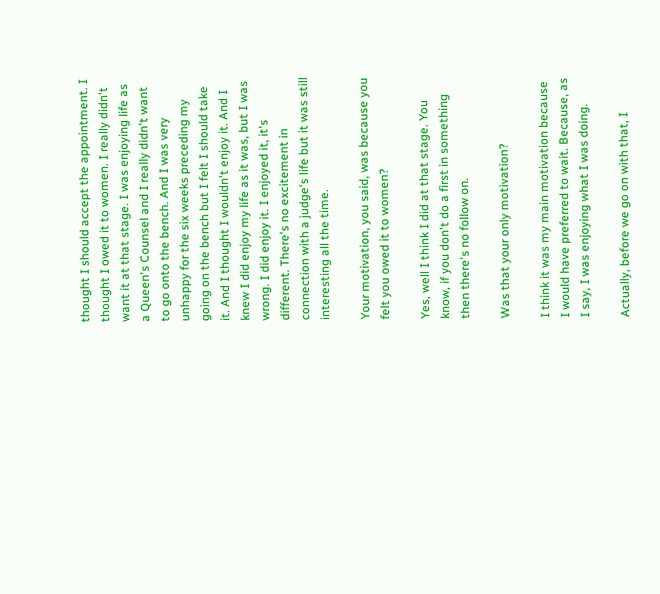thought I should accept the appointment. I thought I owed it to women. I really didn't want it at that stage. I was enjoying life as a Queen's Counsel and I really didn't want to go onto the bench. And I was very unhappy for the six weeks preceding my going on the bench but I felt I should take it. And I thought I wouldn't enjoy it. And I knew I did enjoy my life as it was, but I was wrong. I did enjoy it. I enjoyed it, it's different. There's no excitement in connection with a judge's life but it was still interesting all the time.

Your motivation, you said, was because you felt you owed it to women?

Yes, well I think I did at that stage. You know, if you don't do a first in something then there's no follow on.

Was that your only motivation?

I think it was my main motivation because I would have preferred to wait. Because, as I say, I was enjoying what I was doing.

Actually, before we go on with that, I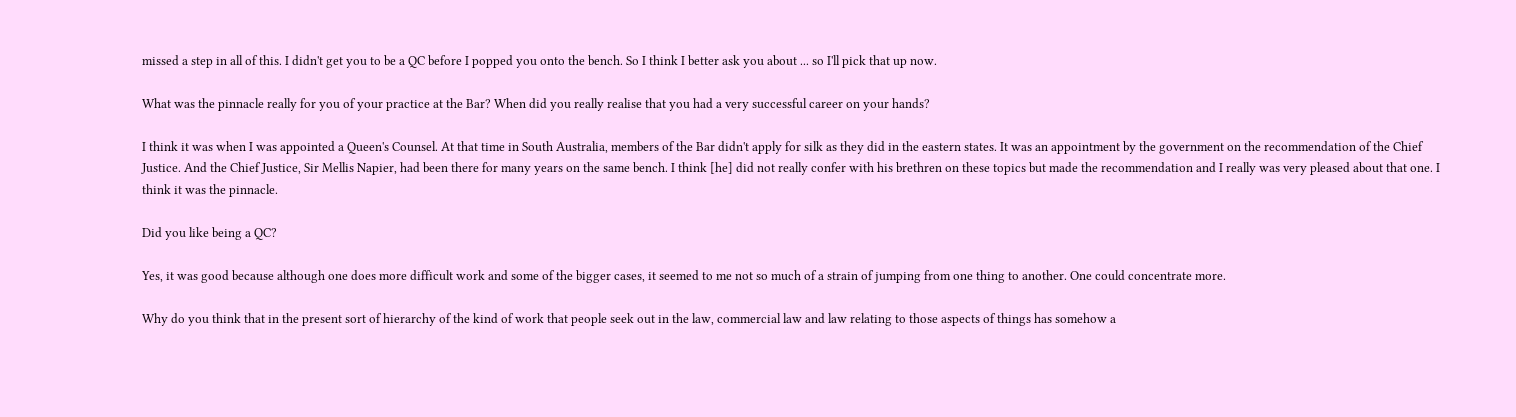missed a step in all of this. I didn't get you to be a QC before I popped you onto the bench. So I think I better ask you about ... so I'll pick that up now.

What was the pinnacle really for you of your practice at the Bar? When did you really realise that you had a very successful career on your hands?

I think it was when I was appointed a Queen's Counsel. At that time in South Australia, members of the Bar didn't apply for silk as they did in the eastern states. It was an appointment by the government on the recommendation of the Chief Justice. And the Chief Justice, Sir Mellis Napier, had been there for many years on the same bench. I think [he] did not really confer with his brethren on these topics but made the recommendation and I really was very pleased about that one. I think it was the pinnacle.

Did you like being a QC?

Yes, it was good because although one does more difficult work and some of the bigger cases, it seemed to me not so much of a strain of jumping from one thing to another. One could concentrate more.

Why do you think that in the present sort of hierarchy of the kind of work that people seek out in the law, commercial law and law relating to those aspects of things has somehow a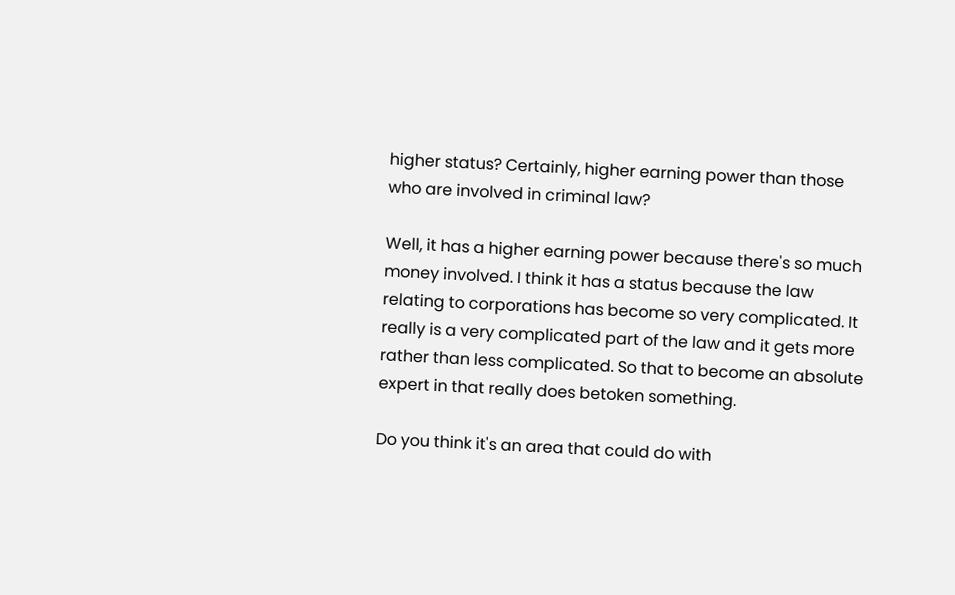higher status? Certainly, higher earning power than those who are involved in criminal law?

Well, it has a higher earning power because there's so much money involved. I think it has a status because the law relating to corporations has become so very complicated. It really is a very complicated part of the law and it gets more rather than less complicated. So that to become an absolute expert in that really does betoken something.

Do you think it's an area that could do with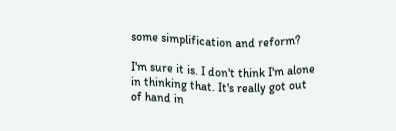some simplification and reform?

I'm sure it is. I don't think I'm alone in thinking that. It's really got out of hand in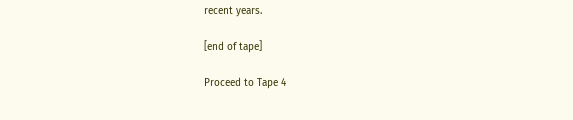recent years.

[end of tape]

Proceed to Tape 4